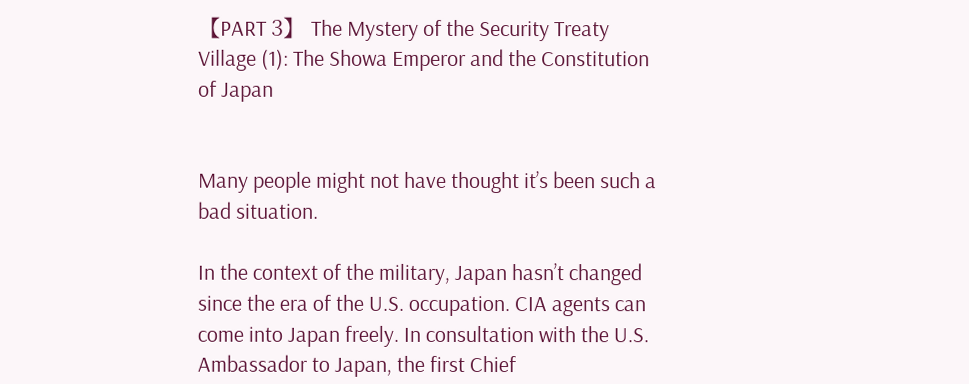【PART 3】 The Mystery of the Security Treaty Village (1): The Showa Emperor and the Constitution of Japan


Many people might not have thought it’s been such a bad situation.

In the context of the military, Japan hasn’t changed since the era of the U.S. occupation. CIA agents can come into Japan freely. In consultation with the U.S. Ambassador to Japan, the first Chief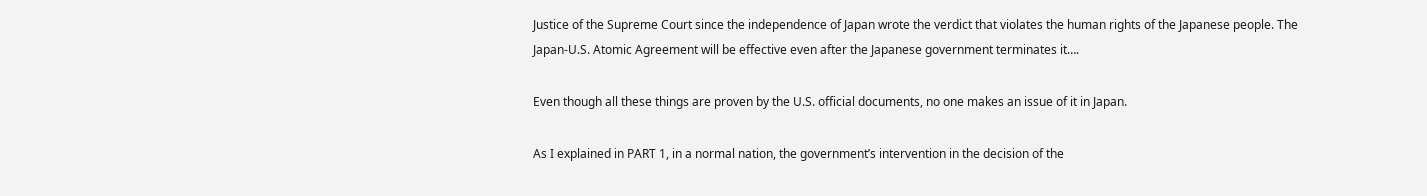Justice of the Supreme Court since the independence of Japan wrote the verdict that violates the human rights of the Japanese people. The Japan-U.S. Atomic Agreement will be effective even after the Japanese government terminates it….

Even though all these things are proven by the U.S. official documents, no one makes an issue of it in Japan.

As I explained in PART 1, in a normal nation, the government’s intervention in the decision of the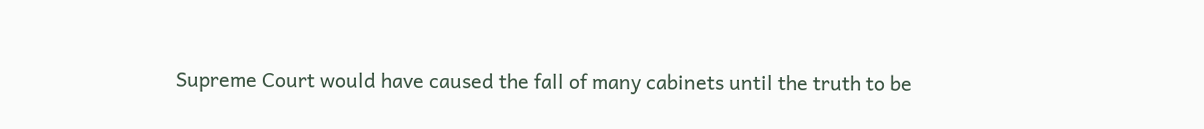Supreme Court would have caused the fall of many cabinets until the truth to be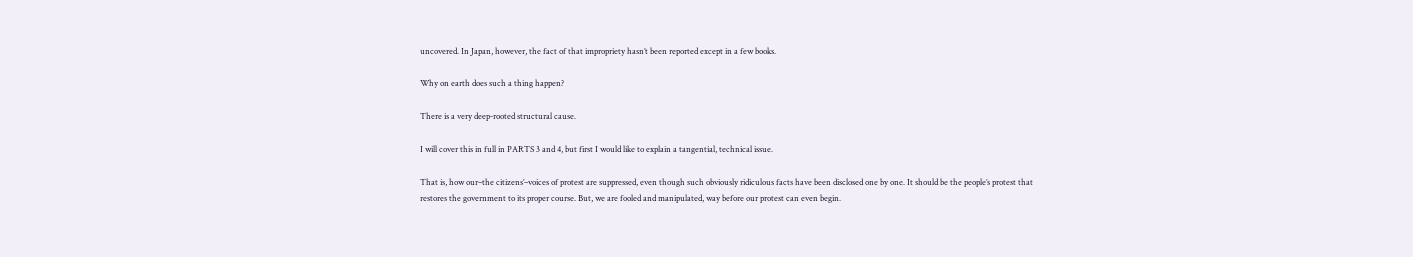uncovered. In Japan, however, the fact of that impropriety hasn’t been reported except in a few books.

Why on earth does such a thing happen?

There is a very deep-rooted structural cause.

I will cover this in full in PARTS 3 and 4, but first I would like to explain a tangential, technical issue.

That is, how our–the citizens’–voices of protest are suppressed, even though such obviously ridiculous facts have been disclosed one by one. It should be the people’s protest that restores the government to its proper course. But, we are fooled and manipulated, way before our protest can even begin.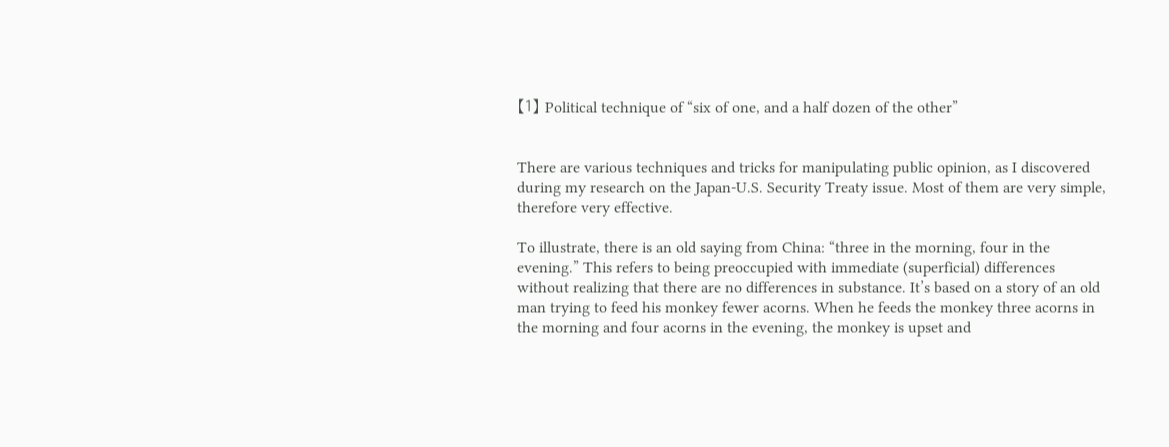【1】 Political technique of “six of one, and a half dozen of the other”


There are various techniques and tricks for manipulating public opinion, as I discovered during my research on the Japan-U.S. Security Treaty issue. Most of them are very simple, therefore very effective.

To illustrate, there is an old saying from China: “three in the morning, four in the evening.” This refers to being preoccupied with immediate (superficial) differences without realizing that there are no differences in substance. It’s based on a story of an old man trying to feed his monkey fewer acorns. When he feeds the monkey three acorns in the morning and four acorns in the evening, the monkey is upset and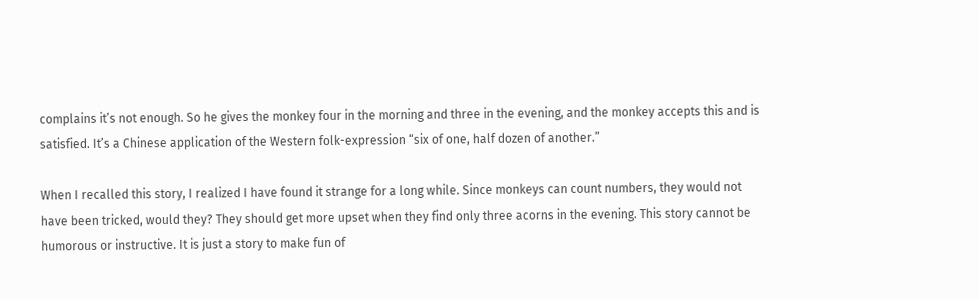complains it’s not enough. So he gives the monkey four in the morning and three in the evening, and the monkey accepts this and is satisfied. It’s a Chinese application of the Western folk-expression “six of one, half dozen of another.”

When I recalled this story, I realized I have found it strange for a long while. Since monkeys can count numbers, they would not have been tricked, would they? They should get more upset when they find only three acorns in the evening. This story cannot be humorous or instructive. It is just a story to make fun of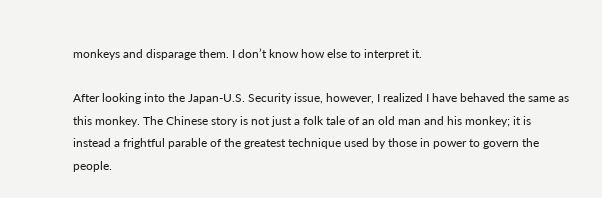monkeys and disparage them. I don’t know how else to interpret it.

After looking into the Japan-U.S. Security issue, however, I realized I have behaved the same as this monkey. The Chinese story is not just a folk tale of an old man and his monkey; it is instead a frightful parable of the greatest technique used by those in power to govern the people.